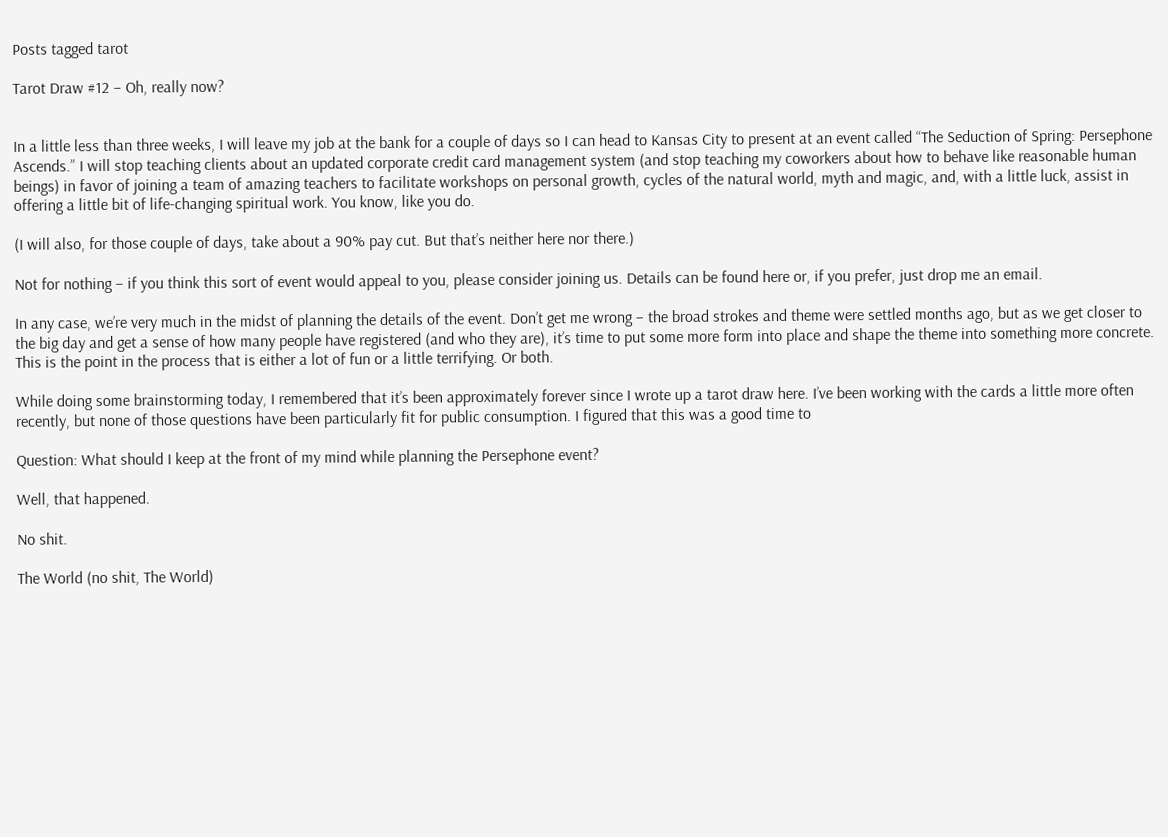Posts tagged tarot

Tarot Draw #12 – Oh, really now?


In a little less than three weeks, I will leave my job at the bank for a couple of days so I can head to Kansas City to present at an event called “The Seduction of Spring: Persephone Ascends.” I will stop teaching clients about an updated corporate credit card management system (and stop teaching my coworkers about how to behave like reasonable human beings) in favor of joining a team of amazing teachers to facilitate workshops on personal growth, cycles of the natural world, myth and magic, and, with a little luck, assist in offering a little bit of life-changing spiritual work. You know, like you do.

(I will also, for those couple of days, take about a 90% pay cut. But that’s neither here nor there.)

Not for nothing – if you think this sort of event would appeal to you, please consider joining us. Details can be found here or, if you prefer, just drop me an email.

In any case, we’re very much in the midst of planning the details of the event. Don’t get me wrong – the broad strokes and theme were settled months ago, but as we get closer to the big day and get a sense of how many people have registered (and who they are), it’s time to put some more form into place and shape the theme into something more concrete. This is the point in the process that is either a lot of fun or a little terrifying. Or both.

While doing some brainstorming today, I remembered that it’s been approximately forever since I wrote up a tarot draw here. I’ve been working with the cards a little more often recently, but none of those questions have been particularly fit for public consumption. I figured that this was a good time to

Question: What should I keep at the front of my mind while planning the Persephone event?

Well, that happened.

No shit.

The World (no shit, The World)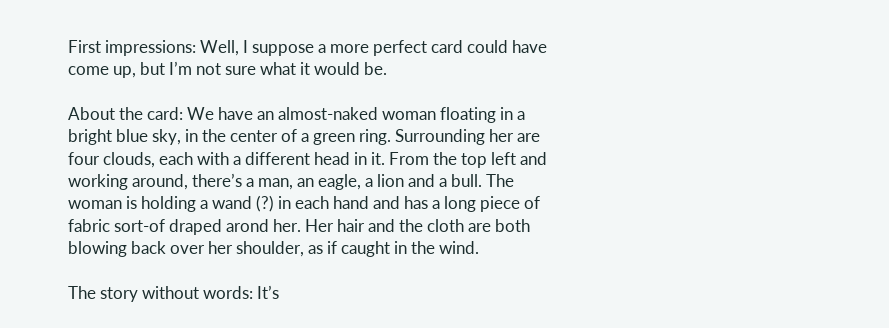First impressions: Well, I suppose a more perfect card could have come up, but I’m not sure what it would be.

About the card: We have an almost-naked woman floating in a bright blue sky, in the center of a green ring. Surrounding her are four clouds, each with a different head in it. From the top left and working around, there’s a man, an eagle, a lion and a bull. The woman is holding a wand (?) in each hand and has a long piece of fabric sort-of draped arond her. Her hair and the cloth are both blowing back over her shoulder, as if caught in the wind.

The story without words: It’s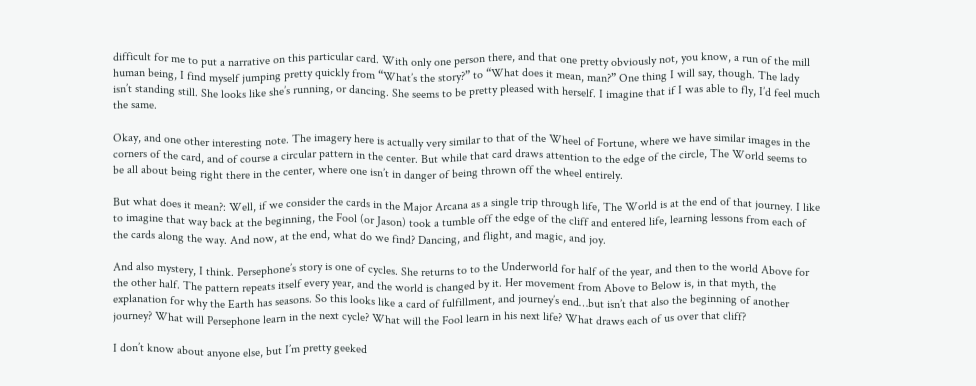difficult for me to put a narrative on this particular card. With only one person there, and that one pretty obviously not, you know, a run of the mill human being, I find myself jumping pretty quickly from “What’s the story?” to “What does it mean, man?” One thing I will say, though. The lady isn’t standing still. She looks like she’s running, or dancing. She seems to be pretty pleased with herself. I imagine that if I was able to fly, I’d feel much the same.

Okay, and one other interesting note. The imagery here is actually very similar to that of the Wheel of Fortune, where we have similar images in the corners of the card, and of course a circular pattern in the center. But while that card draws attention to the edge of the circle, The World seems to be all about being right there in the center, where one isn’t in danger of being thrown off the wheel entirely.

But what does it mean?: Well, if we consider the cards in the Major Arcana as a single trip through life, The World is at the end of that journey. I like to imagine that way back at the beginning, the Fool (or Jason) took a tumble off the edge of the cliff and entered life, learning lessons from each of the cards along the way. And now, at the end, what do we find? Dancing, and flight, and magic, and joy.

And also mystery, I think. Persephone’s story is one of cycles. She returns to to the Underworld for half of the year, and then to the world Above for the other half. The pattern repeats itself every year, and the world is changed by it. Her movement from Above to Below is, in that myth, the explanation for why the Earth has seasons. So this looks like a card of fulfillment, and journey’s end…but isn’t that also the beginning of another journey? What will Persephone learn in the next cycle? What will the Fool learn in his next life? What draws each of us over that cliff?

I don’t know about anyone else, but I’m pretty geeked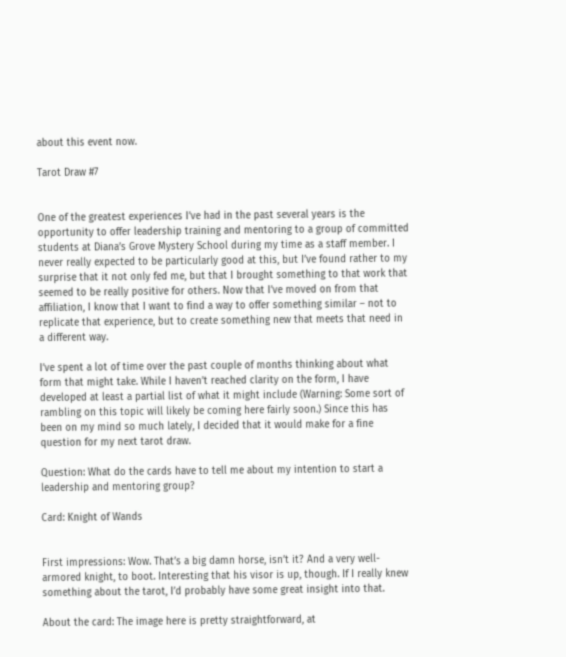about this event now.

Tarot Draw #7


One of the greatest experiences I’ve had in the past several years is the opportunity to offer leadership training and mentoring to a group of committed students at Diana’s Grove Mystery School during my time as a staff member. I never really expected to be particularly good at this, but I’ve found rather to my surprise that it not only fed me, but that I brought something to that work that seemed to be really positive for others. Now that I’ve moved on from that affiliation, I know that I want to find a way to offer something similar – not to replicate that experience, but to create something new that meets that need in a different way.

I’ve spent a lot of time over the past couple of months thinking about what form that might take. While I haven’t reached clarity on the form, I have developed at least a partial list of what it might include (Warning: Some sort of rambling on this topic will likely be coming here fairly soon.) Since this has been on my mind so much lately, I decided that it would make for a fine question for my next tarot draw.

Question: What do the cards have to tell me about my intention to start a leadership and mentoring group?

Card: Knight of Wands


First impressions: Wow. That’s a big damn horse, isn’t it? And a very well-armored knight, to boot. Interesting that his visor is up, though. If I really knew something about the tarot, I’d probably have some great insight into that.

About the card: The image here is pretty straightforward, at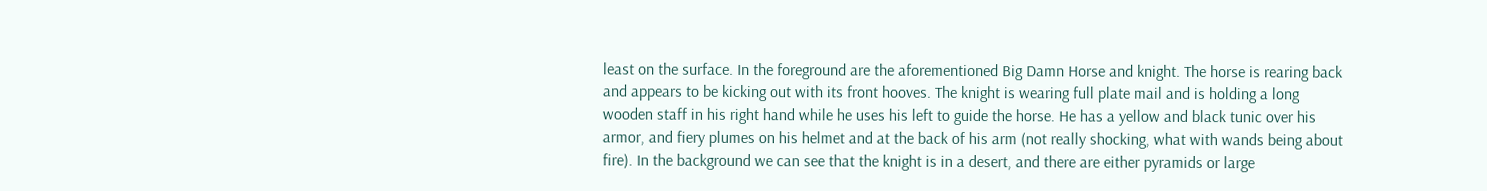least on the surface. In the foreground are the aforementioned Big Damn Horse and knight. The horse is rearing back and appears to be kicking out with its front hooves. The knight is wearing full plate mail and is holding a long wooden staff in his right hand while he uses his left to guide the horse. He has a yellow and black tunic over his armor, and fiery plumes on his helmet and at the back of his arm (not really shocking, what with wands being about fire). In the background we can see that the knight is in a desert, and there are either pyramids or large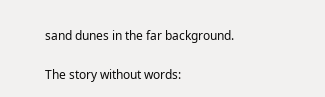sand dunes in the far background.

The story without words: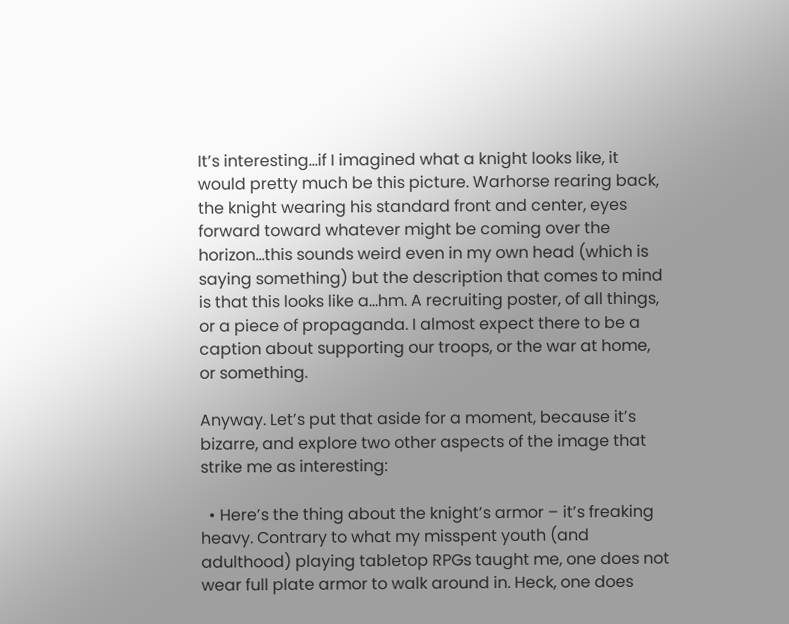It’s interesting…if I imagined what a knight looks like, it would pretty much be this picture. Warhorse rearing back, the knight wearing his standard front and center, eyes forward toward whatever might be coming over the horizon…this sounds weird even in my own head (which is saying something) but the description that comes to mind is that this looks like a…hm. A recruiting poster, of all things, or a piece of propaganda. I almost expect there to be a caption about supporting our troops, or the war at home, or something.

Anyway. Let’s put that aside for a moment, because it’s bizarre, and explore two other aspects of the image that strike me as interesting:

  • Here’s the thing about the knight’s armor – it’s freaking heavy. Contrary to what my misspent youth (and adulthood) playing tabletop RPGs taught me, one does not wear full plate armor to walk around in. Heck, one does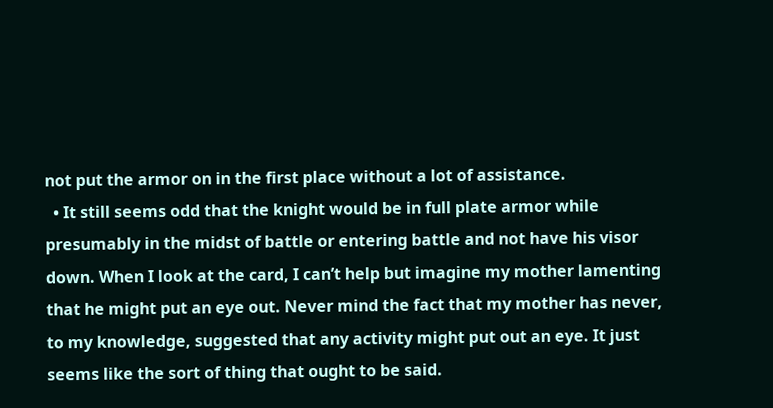not put the armor on in the first place without a lot of assistance.
  • It still seems odd that the knight would be in full plate armor while presumably in the midst of battle or entering battle and not have his visor down. When I look at the card, I can’t help but imagine my mother lamenting that he might put an eye out. Never mind the fact that my mother has never, to my knowledge, suggested that any activity might put out an eye. It just seems like the sort of thing that ought to be said.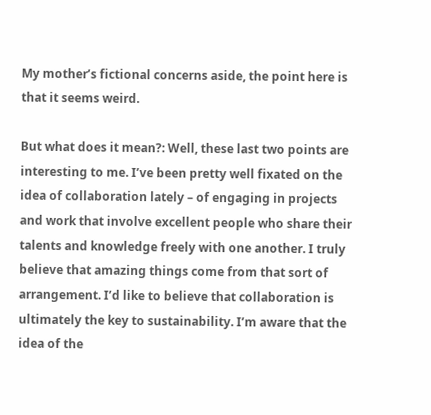My mother’s fictional concerns aside, the point here is that it seems weird.

But what does it mean?: Well, these last two points are interesting to me. I’ve been pretty well fixated on the idea of collaboration lately – of engaging in projects and work that involve excellent people who share their talents and knowledge freely with one another. I truly believe that amazing things come from that sort of arrangement. I’d like to believe that collaboration is ultimately the key to sustainability. I’m aware that the idea of the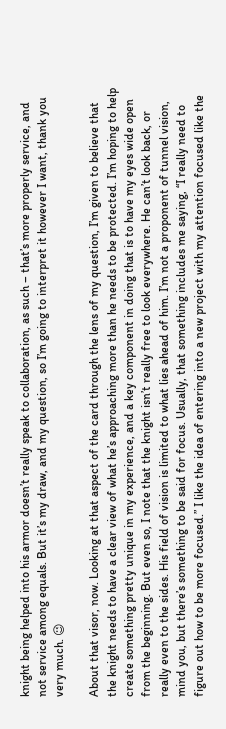knight being helped into his armor doesn’t really speak to collaboration, as such – that’s more properly service, and not service among equals. But it’s my draw, and my question, so I’m going to interpret it however I want, thank you very much. 😉

About that visor, now. Looking at that aspect of the card through the lens of my question, I’m given to believe that the knight needs to have a clear view of what he’s approaching more than he needs to be protected. I’m hoping to help create something pretty unique in my experience, and a key component in doing that is to have my eyes wide open from the beginning. But even so, I note that the knight isn’t really free to look everywhere. He can’t look back, or really even to the sides. His field of vision is limited to what lies ahead of him. I’m not a proponent of tunnel vision, mind you, but there’s something to be said for focus. Usually, that something includes me saying, “I really need to figure out how to be more focused.” I like the idea of entering into a new project with my attention focused like the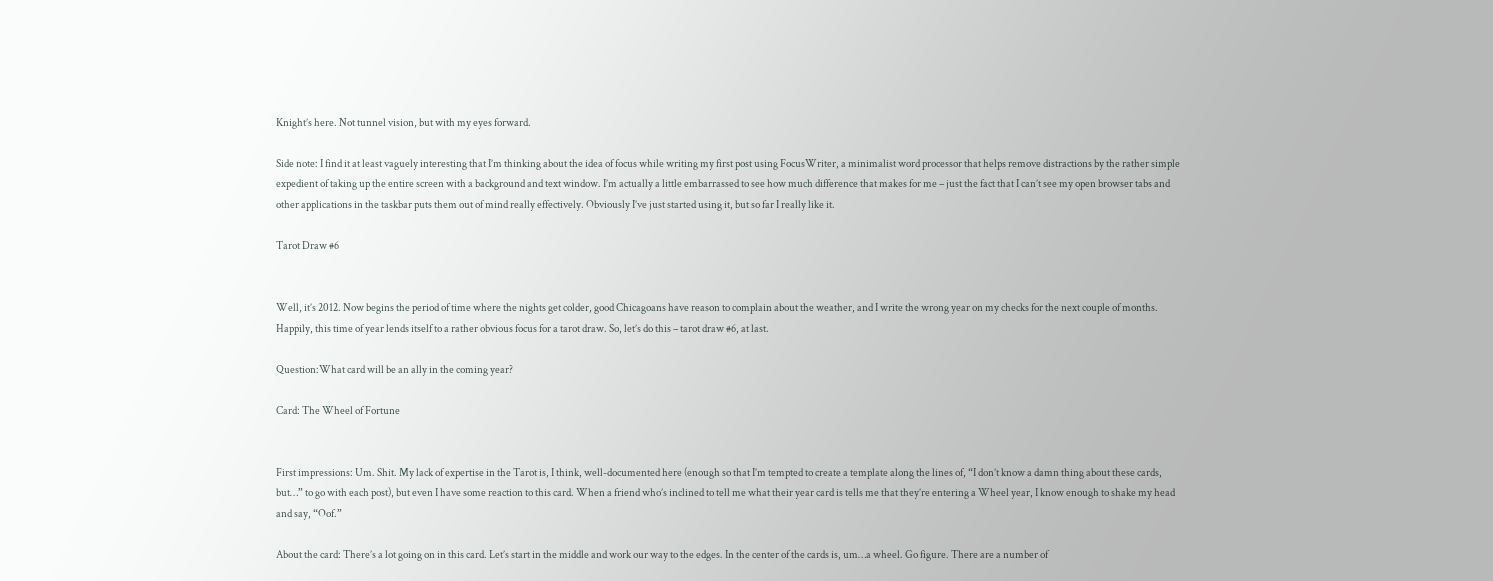Knight’s here. Not tunnel vision, but with my eyes forward.

Side note: I find it at least vaguely interesting that I’m thinking about the idea of focus while writing my first post using FocusWriter, a minimalist word processor that helps remove distractions by the rather simple expedient of taking up the entire screen with a background and text window. I’m actually a little embarrassed to see how much difference that makes for me – just the fact that I can’t see my open browser tabs and other applications in the taskbar puts them out of mind really effectively. Obviously I’ve just started using it, but so far I really like it.

Tarot Draw #6


Well, it’s 2012. Now begins the period of time where the nights get colder, good Chicagoans have reason to complain about the weather, and I write the wrong year on my checks for the next couple of months. Happily, this time of year lends itself to a rather obvious focus for a tarot draw. So, let’s do this – tarot draw #6, at last.

Question:What card will be an ally in the coming year?

Card: The Wheel of Fortune


First impressions: Um. Shit. My lack of expertise in the Tarot is, I think, well-documented here (enough so that I’m tempted to create a template along the lines of, “I don’t know a damn thing about these cards, but…” to go with each post), but even I have some reaction to this card. When a friend who’s inclined to tell me what their year card is tells me that they’re entering a Wheel year, I know enough to shake my head and say, “Oof.”

About the card: There’s a lot going on in this card. Let’s start in the middle and work our way to the edges. In the center of the cards is, um…a wheel. Go figure. There are a number of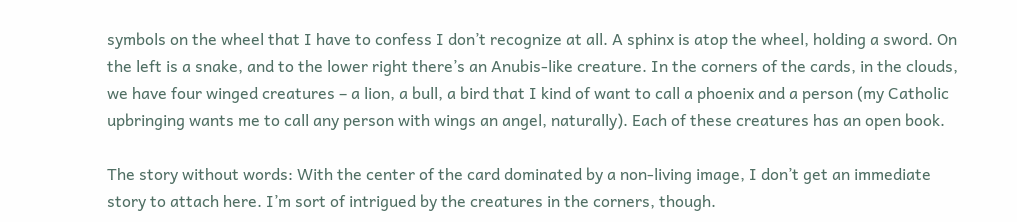symbols on the wheel that I have to confess I don’t recognize at all. A sphinx is atop the wheel, holding a sword. On the left is a snake, and to the lower right there’s an Anubis-like creature. In the corners of the cards, in the clouds, we have four winged creatures – a lion, a bull, a bird that I kind of want to call a phoenix and a person (my Catholic upbringing wants me to call any person with wings an angel, naturally). Each of these creatures has an open book.

The story without words: With the center of the card dominated by a non-living image, I don’t get an immediate story to attach here. I’m sort of intrigued by the creatures in the corners, though.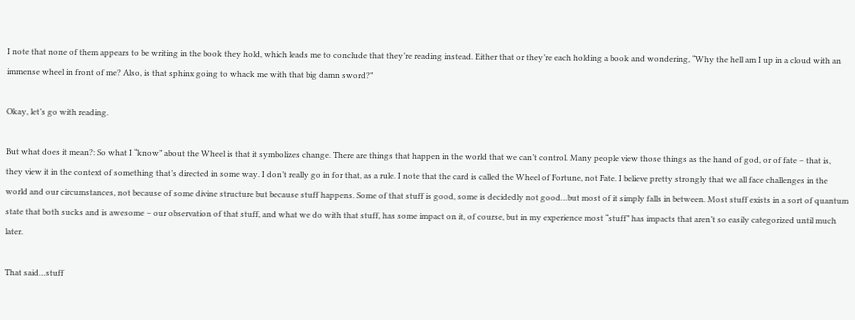I note that none of them appears to be writing in the book they hold, which leads me to conclude that they’re reading instead. Either that or they’re each holding a book and wondering, “Why the hell am I up in a cloud with an immense wheel in front of me? Also, is that sphinx going to whack me with that big damn sword?”

Okay, let’s go with reading.

But what does it mean?: So what I “know” about the Wheel is that it symbolizes change. There are things that happen in the world that we can’t control. Many people view those things as the hand of god, or of fate – that is, they view it in the context of something that’s directed in some way. I don’t really go in for that, as a rule. I note that the card is called the Wheel of Fortune, not Fate. I believe pretty strongly that we all face challenges in the world and our circumstances, not because of some divine structure but because stuff happens. Some of that stuff is good, some is decidedly not good…but most of it simply falls in between. Most stuff exists in a sort of quantum state that both sucks and is awesome – our observation of that stuff, and what we do with that stuff, has some impact on it, of course, but in my experience most “stuff” has impacts that aren’t so easily categorized until much later.

That said…stuff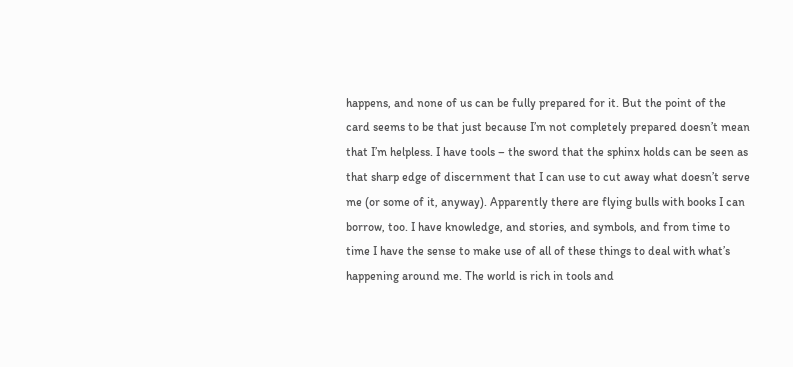happens, and none of us can be fully prepared for it. But the point of the card seems to be that just because I’m not completely prepared doesn’t mean that I’m helpless. I have tools – the sword that the sphinx holds can be seen as that sharp edge of discernment that I can use to cut away what doesn’t serve me (or some of it, anyway). Apparently there are flying bulls with books I can borrow, too. I have knowledge, and stories, and symbols, and from time to time I have the sense to make use of all of these things to deal with what’s happening around me. The world is rich in tools and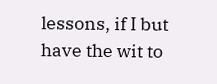lessons, if I but have the wit to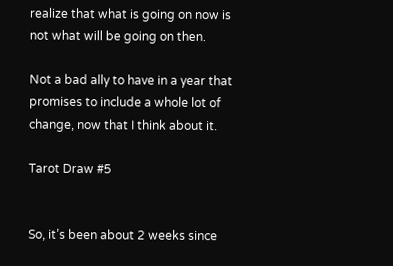realize that what is going on now is not what will be going on then.

Not a bad ally to have in a year that promises to include a whole lot of change, now that I think about it.

Tarot Draw #5


So, it’s been about 2 weeks since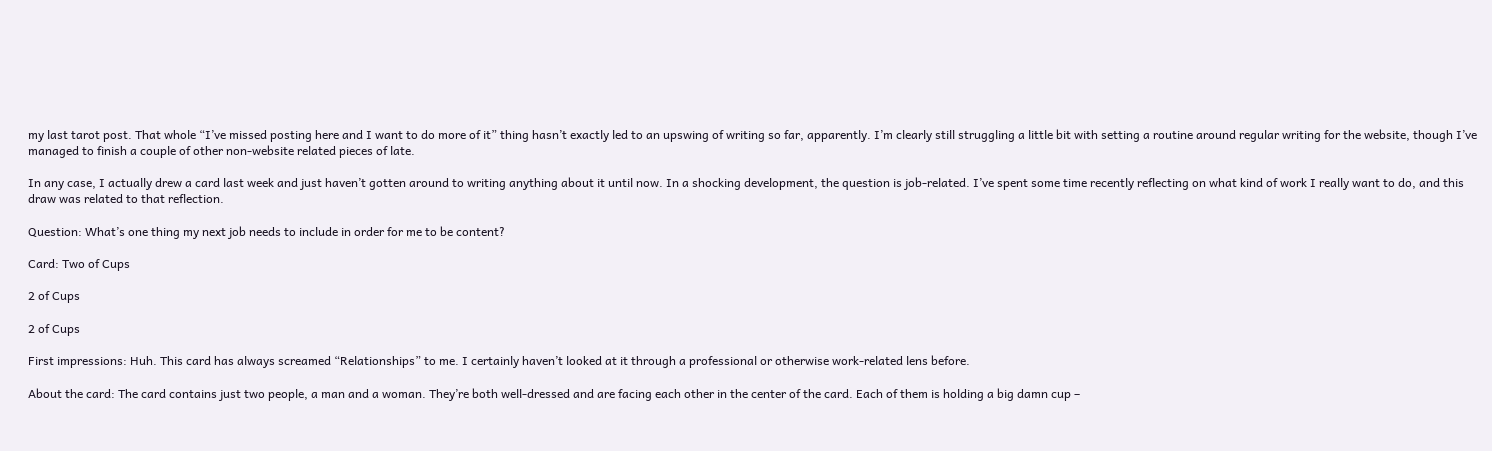my last tarot post. That whole “I’ve missed posting here and I want to do more of it” thing hasn’t exactly led to an upswing of writing so far, apparently. I’m clearly still struggling a little bit with setting a routine around regular writing for the website, though I’ve managed to finish a couple of other non-website related pieces of late.

In any case, I actually drew a card last week and just haven’t gotten around to writing anything about it until now. In a shocking development, the question is job-related. I’ve spent some time recently reflecting on what kind of work I really want to do, and this draw was related to that reflection.

Question: What’s one thing my next job needs to include in order for me to be content?

Card: Two of Cups

2 of Cups

2 of Cups

First impressions: Huh. This card has always screamed “Relationships” to me. I certainly haven’t looked at it through a professional or otherwise work-related lens before.

About the card: The card contains just two people, a man and a woman. They’re both well-dressed and are facing each other in the center of the card. Each of them is holding a big damn cup –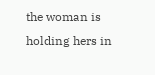the woman is holding hers in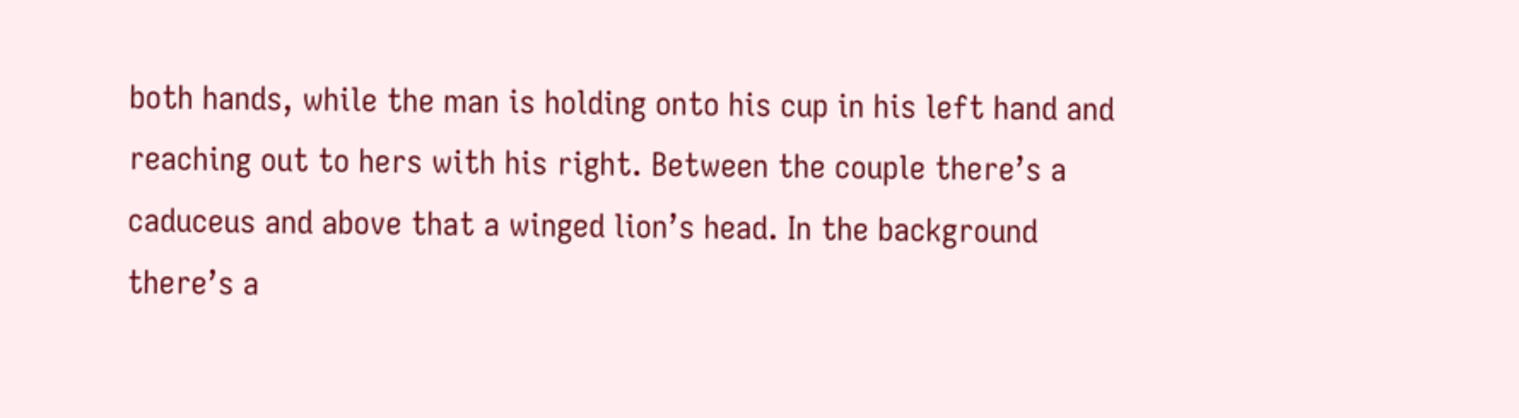both hands, while the man is holding onto his cup in his left hand and reaching out to hers with his right. Between the couple there’s a caduceus and above that a winged lion’s head. In the background there’s a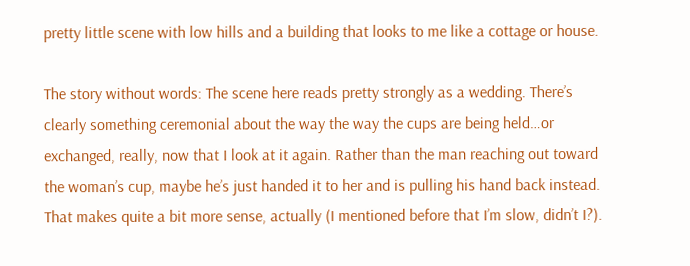pretty little scene with low hills and a building that looks to me like a cottage or house.

The story without words: The scene here reads pretty strongly as a wedding. There’s clearly something ceremonial about the way the way the cups are being held…or exchanged, really, now that I look at it again. Rather than the man reaching out toward the woman’s cup, maybe he’s just handed it to her and is pulling his hand back instead. That makes quite a bit more sense, actually (I mentioned before that I’m slow, didn’t I?).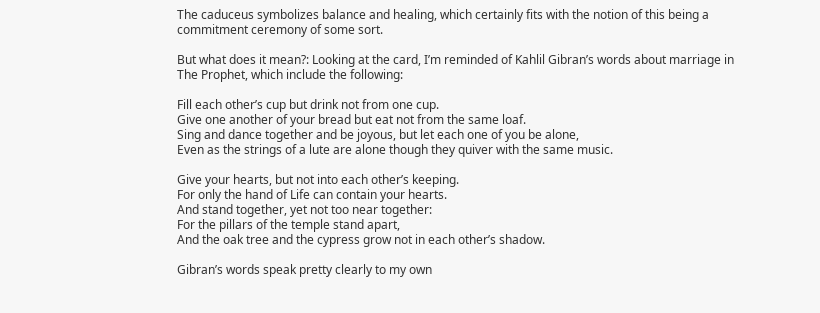The caduceus symbolizes balance and healing, which certainly fits with the notion of this being a commitment ceremony of some sort.

But what does it mean?: Looking at the card, I’m reminded of Kahlil Gibran’s words about marriage in The Prophet, which include the following:

Fill each other’s cup but drink not from one cup.
Give one another of your bread but eat not from the same loaf.
Sing and dance together and be joyous, but let each one of you be alone,
Even as the strings of a lute are alone though they quiver with the same music.

Give your hearts, but not into each other’s keeping.
For only the hand of Life can contain your hearts.
And stand together, yet not too near together:
For the pillars of the temple stand apart,
And the oak tree and the cypress grow not in each other’s shadow.

Gibran’s words speak pretty clearly to my own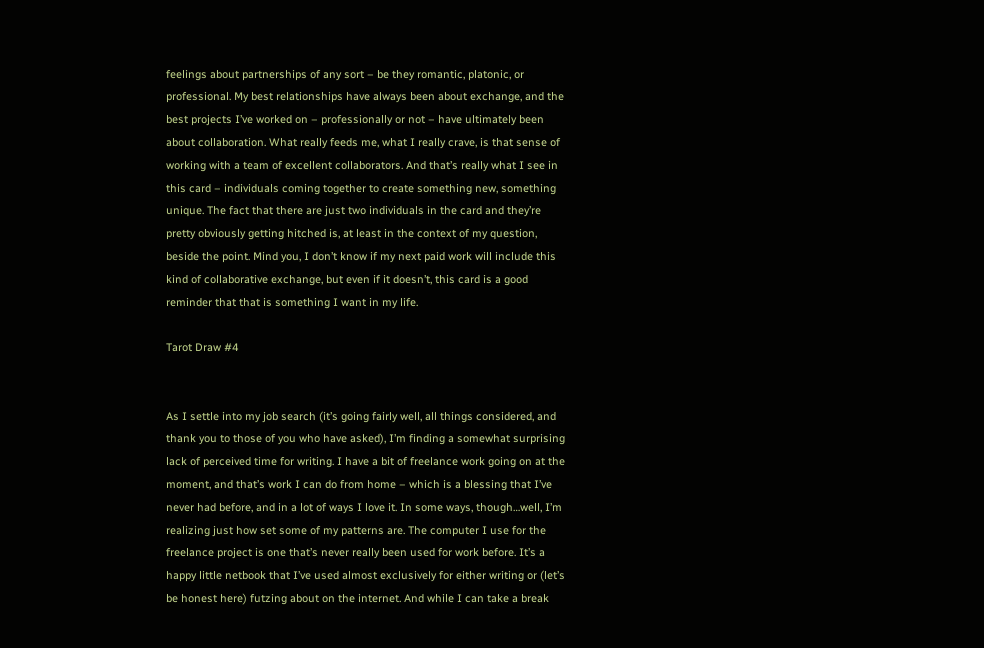feelings about partnerships of any sort – be they romantic, platonic, or professional. My best relationships have always been about exchange, and the best projects I’ve worked on – professionally or not – have ultimately been about collaboration. What really feeds me, what I really crave, is that sense of working with a team of excellent collaborators. And that’s really what I see in this card – individuals coming together to create something new, something unique. The fact that there are just two individuals in the card and they’re pretty obviously getting hitched is, at least in the context of my question, beside the point. Mind you, I don’t know if my next paid work will include this kind of collaborative exchange, but even if it doesn’t, this card is a good reminder that that is something I want in my life.

Tarot Draw #4


As I settle into my job search (it’s going fairly well, all things considered, and thank you to those of you who have asked), I’m finding a somewhat surprising lack of perceived time for writing. I have a bit of freelance work going on at the moment, and that’s work I can do from home – which is a blessing that I’ve never had before, and in a lot of ways I love it. In some ways, though…well, I’m realizing just how set some of my patterns are. The computer I use for the freelance project is one that’s never really been used for work before. It’s a happy little netbook that I’ve used almost exclusively for either writing or (let’s be honest here) futzing about on the internet. And while I can take a break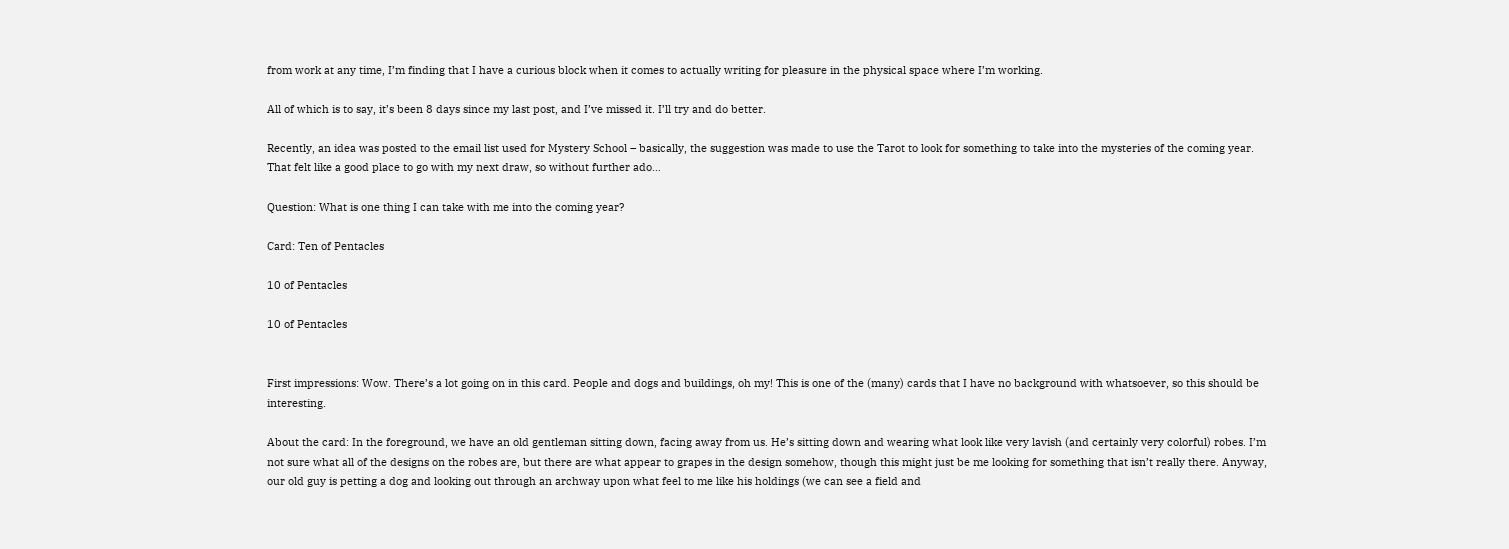from work at any time, I’m finding that I have a curious block when it comes to actually writing for pleasure in the physical space where I’m working.

All of which is to say, it’s been 8 days since my last post, and I’ve missed it. I’ll try and do better.

Recently, an idea was posted to the email list used for Mystery School – basically, the suggestion was made to use the Tarot to look for something to take into the mysteries of the coming year. That felt like a good place to go with my next draw, so without further ado…

Question: What is one thing I can take with me into the coming year?

Card: Ten of Pentacles

10 of Pentacles

10 of Pentacles


First impressions: Wow. There’s a lot going on in this card. People and dogs and buildings, oh my! This is one of the (many) cards that I have no background with whatsoever, so this should be interesting.

About the card: In the foreground, we have an old gentleman sitting down, facing away from us. He’s sitting down and wearing what look like very lavish (and certainly very colorful) robes. I’m not sure what all of the designs on the robes are, but there are what appear to grapes in the design somehow, though this might just be me looking for something that isn’t really there. Anyway, our old guy is petting a dog and looking out through an archway upon what feel to me like his holdings (we can see a field and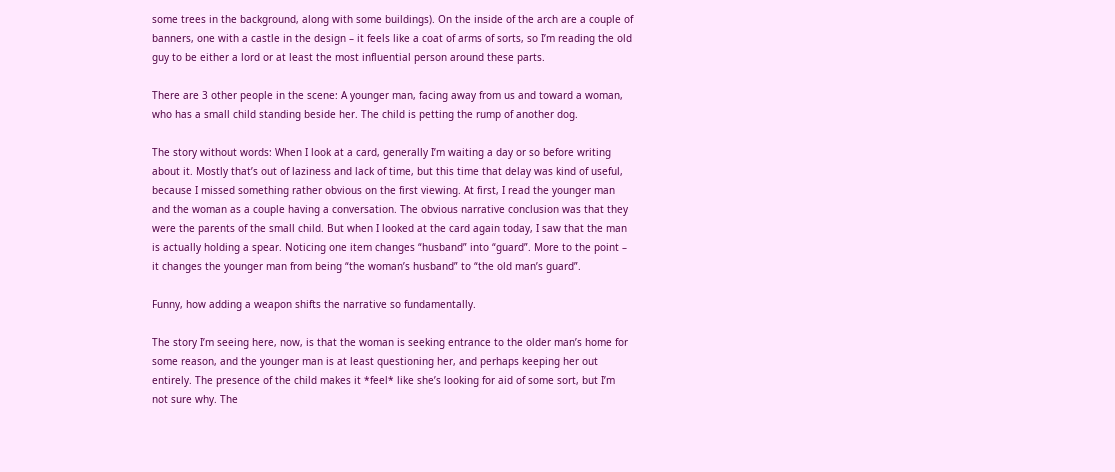some trees in the background, along with some buildings). On the inside of the arch are a couple of banners, one with a castle in the design – it feels like a coat of arms of sorts, so I’m reading the old guy to be either a lord or at least the most influential person around these parts.

There are 3 other people in the scene: A younger man, facing away from us and toward a woman, who has a small child standing beside her. The child is petting the rump of another dog.

The story without words: When I look at a card, generally I’m waiting a day or so before writing about it. Mostly that’s out of laziness and lack of time, but this time that delay was kind of useful, because I missed something rather obvious on the first viewing. At first, I read the younger man and the woman as a couple having a conversation. The obvious narrative conclusion was that they were the parents of the small child. But when I looked at the card again today, I saw that the man is actually holding a spear. Noticing one item changes “husband” into “guard”. More to the point – it changes the younger man from being “the woman’s husband” to “the old man’s guard”.

Funny, how adding a weapon shifts the narrative so fundamentally.

The story I’m seeing here, now, is that the woman is seeking entrance to the older man’s home for some reason, and the younger man is at least questioning her, and perhaps keeping her out entirely. The presence of the child makes it *feel* like she’s looking for aid of some sort, but I’m not sure why. The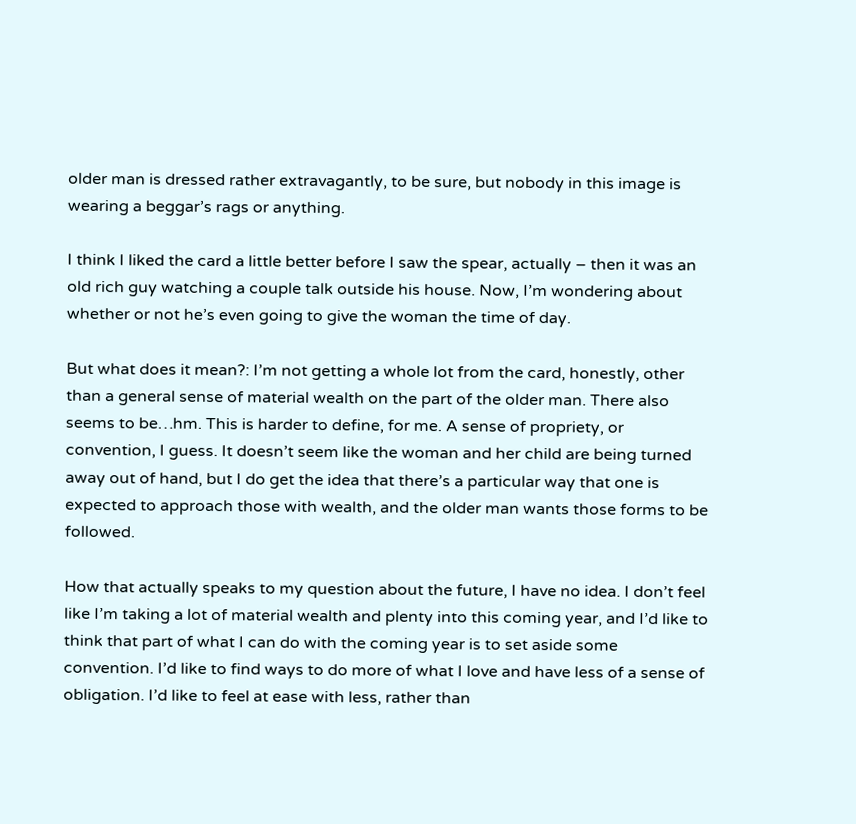older man is dressed rather extravagantly, to be sure, but nobody in this image is wearing a beggar’s rags or anything.

I think I liked the card a little better before I saw the spear, actually – then it was an old rich guy watching a couple talk outside his house. Now, I’m wondering about whether or not he’s even going to give the woman the time of day.

But what does it mean?: I’m not getting a whole lot from the card, honestly, other than a general sense of material wealth on the part of the older man. There also seems to be…hm. This is harder to define, for me. A sense of propriety, or convention, I guess. It doesn’t seem like the woman and her child are being turned away out of hand, but I do get the idea that there’s a particular way that one is expected to approach those with wealth, and the older man wants those forms to be followed.

How that actually speaks to my question about the future, I have no idea. I don’t feel like I’m taking a lot of material wealth and plenty into this coming year, and I’d like to think that part of what I can do with the coming year is to set aside some convention. I’d like to find ways to do more of what I love and have less of a sense of obligation. I’d like to feel at ease with less, rather than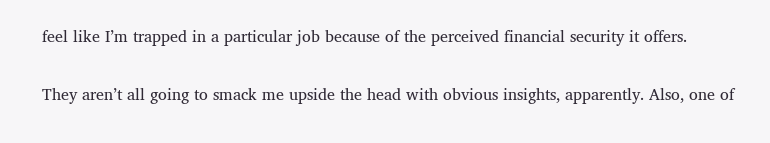feel like I’m trapped in a particular job because of the perceived financial security it offers.

They aren’t all going to smack me upside the head with obvious insights, apparently. Also, one of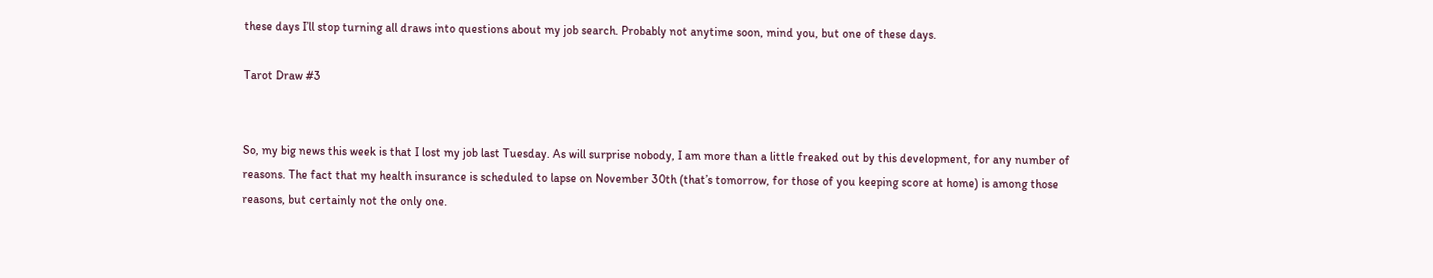these days I’ll stop turning all draws into questions about my job search. Probably not anytime soon, mind you, but one of these days.

Tarot Draw #3


So, my big news this week is that I lost my job last Tuesday. As will surprise nobody, I am more than a little freaked out by this development, for any number of reasons. The fact that my health insurance is scheduled to lapse on November 30th (that’s tomorrow, for those of you keeping score at home) is among those reasons, but certainly not the only one.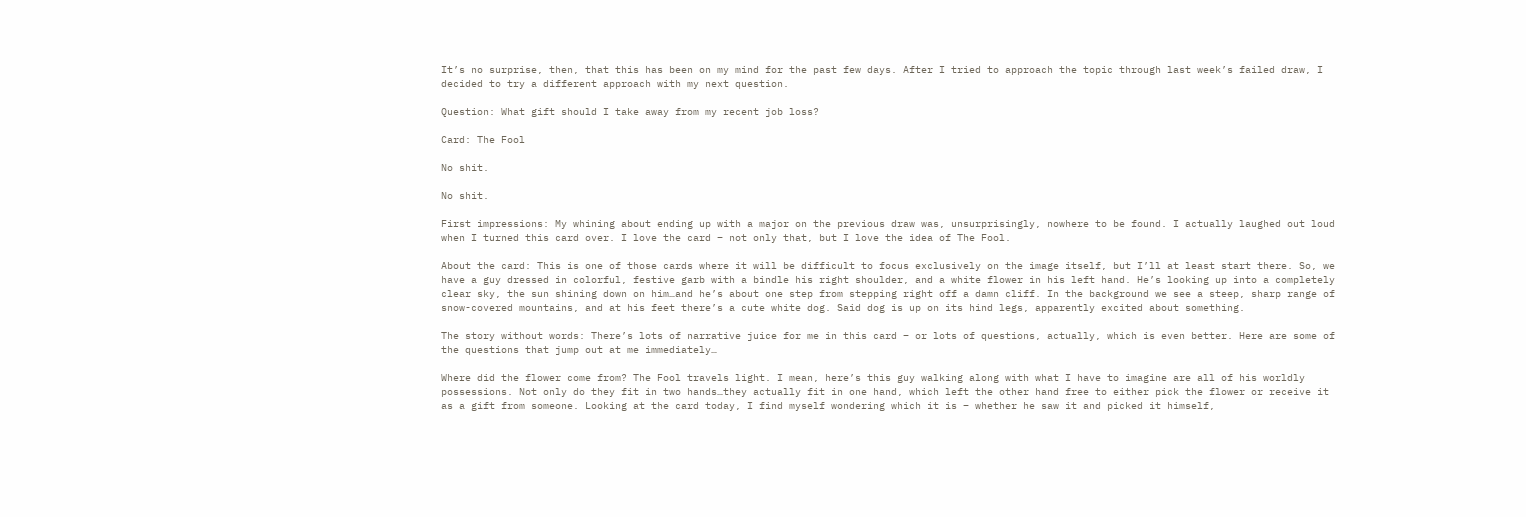It’s no surprise, then, that this has been on my mind for the past few days. After I tried to approach the topic through last week’s failed draw, I decided to try a different approach with my next question.

Question: What gift should I take away from my recent job loss?

Card: The Fool

No shit.

No shit.

First impressions: My whining about ending up with a major on the previous draw was, unsurprisingly, nowhere to be found. I actually laughed out loud when I turned this card over. I love the card – not only that, but I love the idea of The Fool.

About the card: This is one of those cards where it will be difficult to focus exclusively on the image itself, but I’ll at least start there. So, we have a guy dressed in colorful, festive garb with a bindle his right shoulder, and a white flower in his left hand. He’s looking up into a completely clear sky, the sun shining down on him…and he’s about one step from stepping right off a damn cliff. In the background we see a steep, sharp range of snow-covered mountains, and at his feet there’s a cute white dog. Said dog is up on its hind legs, apparently excited about something.

The story without words: There’s lots of narrative juice for me in this card – or lots of questions, actually, which is even better. Here are some of the questions that jump out at me immediately…

Where did the flower come from? The Fool travels light. I mean, here’s this guy walking along with what I have to imagine are all of his worldly possessions. Not only do they fit in two hands…they actually fit in one hand, which left the other hand free to either pick the flower or receive it as a gift from someone. Looking at the card today, I find myself wondering which it is – whether he saw it and picked it himself,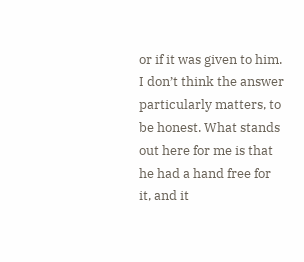or if it was given to him. I don’t think the answer particularly matters, to be honest. What stands out here for me is that he had a hand free for it, and it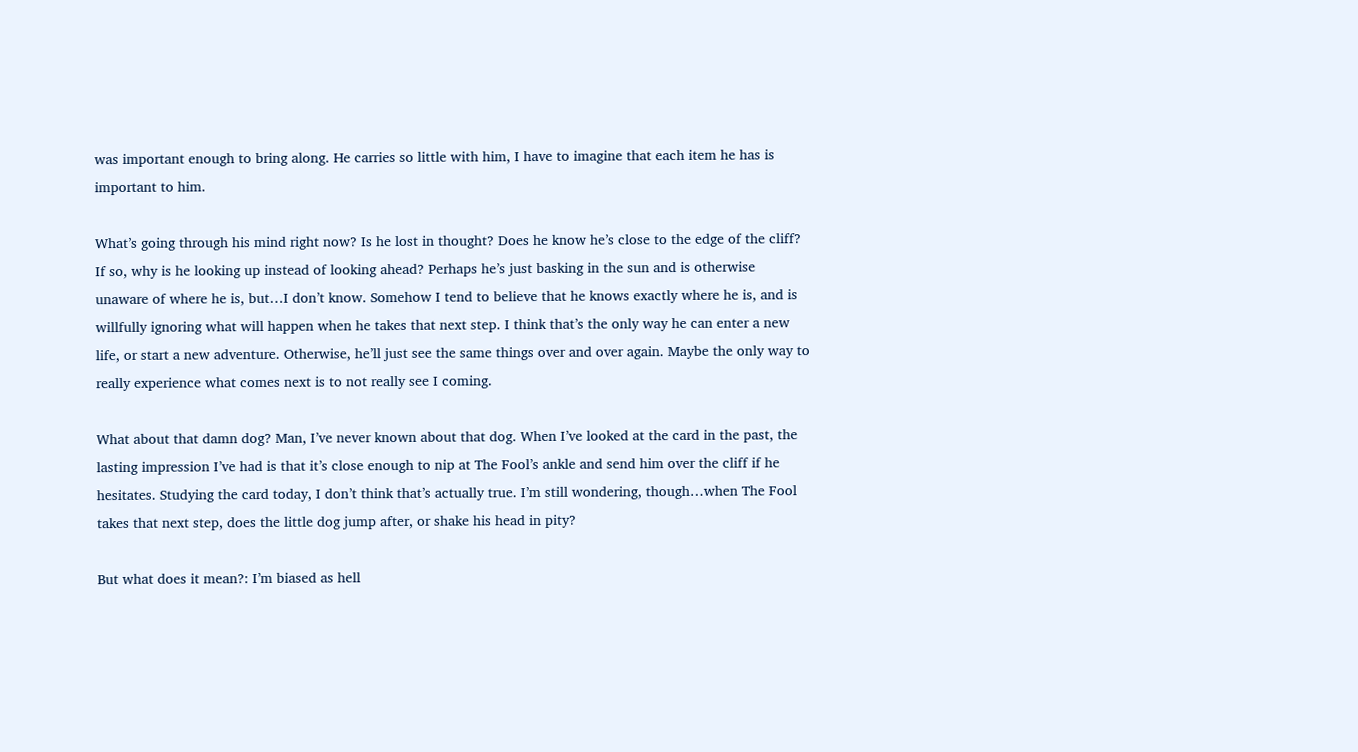was important enough to bring along. He carries so little with him, I have to imagine that each item he has is important to him.

What’s going through his mind right now? Is he lost in thought? Does he know he’s close to the edge of the cliff? If so, why is he looking up instead of looking ahead? Perhaps he’s just basking in the sun and is otherwise unaware of where he is, but…I don’t know. Somehow I tend to believe that he knows exactly where he is, and is willfully ignoring what will happen when he takes that next step. I think that’s the only way he can enter a new life, or start a new adventure. Otherwise, he’ll just see the same things over and over again. Maybe the only way to really experience what comes next is to not really see I coming.

What about that damn dog? Man, I’ve never known about that dog. When I’ve looked at the card in the past, the lasting impression I’ve had is that it’s close enough to nip at The Fool’s ankle and send him over the cliff if he hesitates. Studying the card today, I don’t think that’s actually true. I’m still wondering, though…when The Fool takes that next step, does the little dog jump after, or shake his head in pity?

But what does it mean?: I’m biased as hell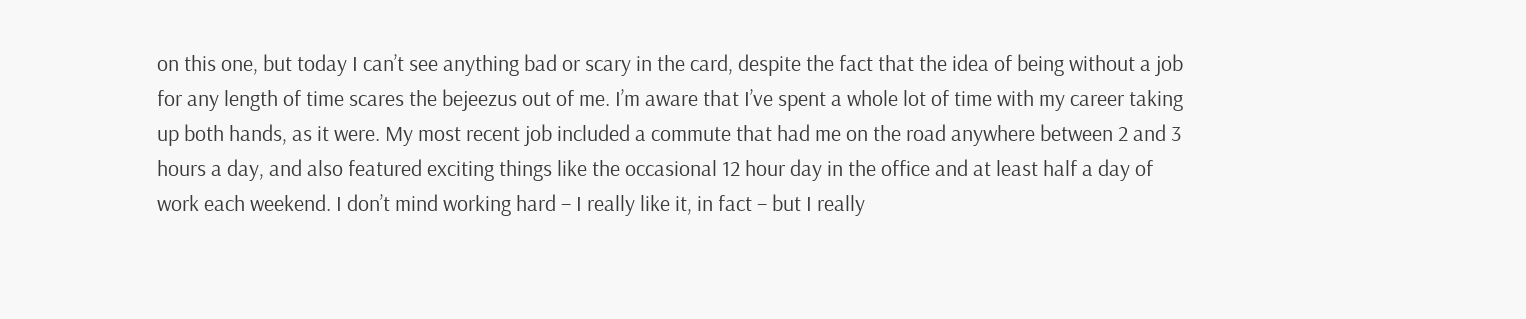on this one, but today I can’t see anything bad or scary in the card, despite the fact that the idea of being without a job for any length of time scares the bejeezus out of me. I’m aware that I’ve spent a whole lot of time with my career taking up both hands, as it were. My most recent job included a commute that had me on the road anywhere between 2 and 3 hours a day, and also featured exciting things like the occasional 12 hour day in the office and at least half a day of work each weekend. I don’t mind working hard – I really like it, in fact – but I really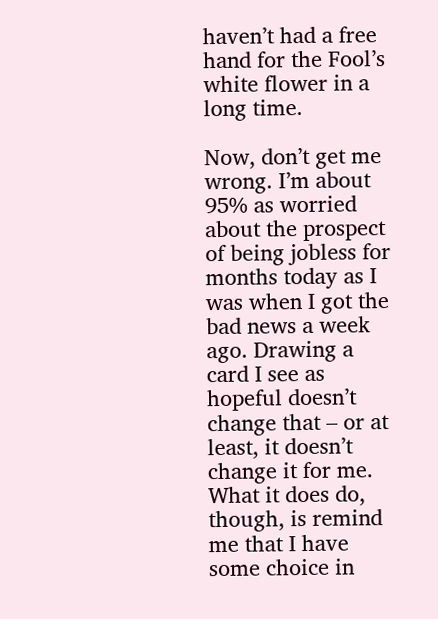haven’t had a free hand for the Fool’s white flower in a long time.

Now, don’t get me wrong. I’m about 95% as worried about the prospect of being jobless for months today as I was when I got the bad news a week ago. Drawing a card I see as hopeful doesn’t change that – or at least, it doesn’t change it for me. What it does do, though, is remind me that I have some choice in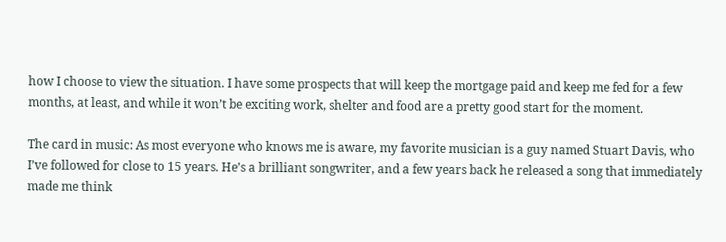how I choose to view the situation. I have some prospects that will keep the mortgage paid and keep me fed for a few months, at least, and while it won’t be exciting work, shelter and food are a pretty good start for the moment.

The card in music: As most everyone who knows me is aware, my favorite musician is a guy named Stuart Davis, who I’ve followed for close to 15 years. He’s a brilliant songwriter, and a few years back he released a song that immediately made me think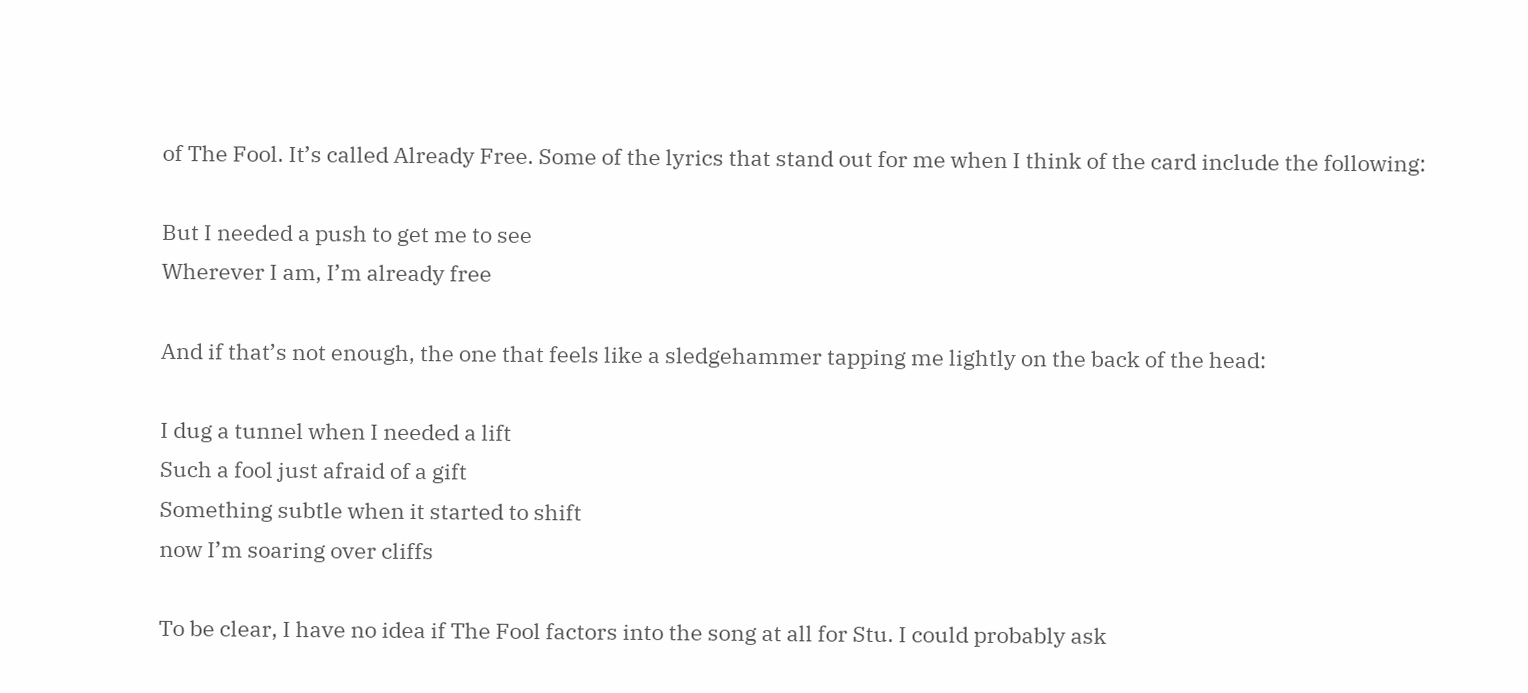of The Fool. It’s called Already Free. Some of the lyrics that stand out for me when I think of the card include the following:

But I needed a push to get me to see
Wherever I am, I’m already free

And if that’s not enough, the one that feels like a sledgehammer tapping me lightly on the back of the head:

I dug a tunnel when I needed a lift
Such a fool just afraid of a gift
Something subtle when it started to shift
now I’m soaring over cliffs

To be clear, I have no idea if The Fool factors into the song at all for Stu. I could probably ask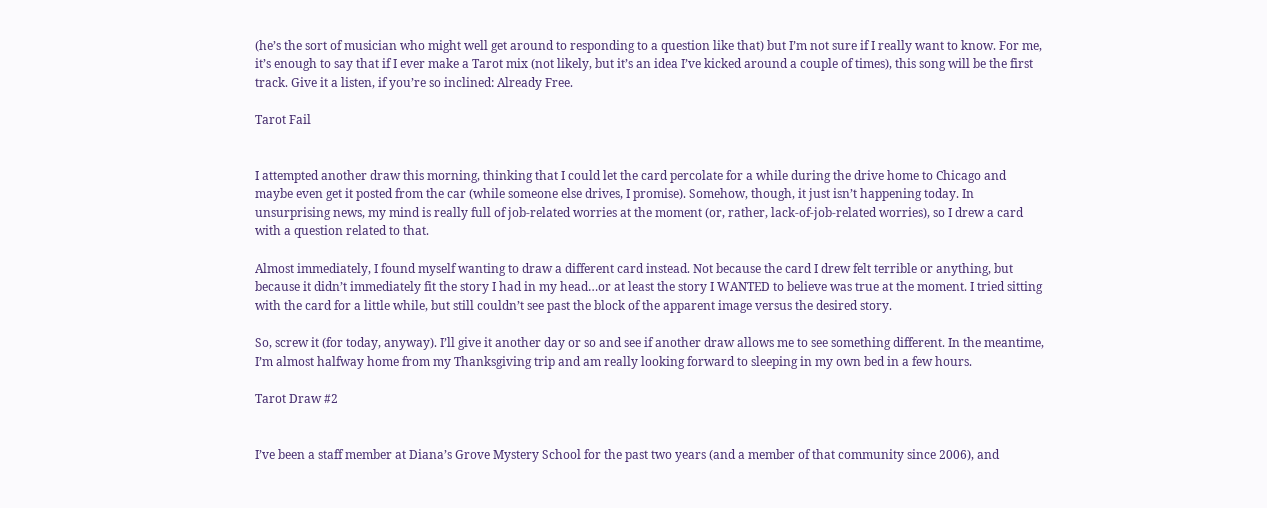(he’s the sort of musician who might well get around to responding to a question like that) but I’m not sure if I really want to know. For me, it’s enough to say that if I ever make a Tarot mix (not likely, but it’s an idea I’ve kicked around a couple of times), this song will be the first track. Give it a listen, if you’re so inclined: Already Free.

Tarot Fail


I attempted another draw this morning, thinking that I could let the card percolate for a while during the drive home to Chicago and maybe even get it posted from the car (while someone else drives, I promise). Somehow, though, it just isn’t happening today. In unsurprising news, my mind is really full of job-related worries at the moment (or, rather, lack-of-job-related worries), so I drew a card with a question related to that.

Almost immediately, I found myself wanting to draw a different card instead. Not because the card I drew felt terrible or anything, but because it didn’t immediately fit the story I had in my head…or at least the story I WANTED to believe was true at the moment. I tried sitting with the card for a little while, but still couldn’t see past the block of the apparent image versus the desired story.

So, screw it (for today, anyway). I’ll give it another day or so and see if another draw allows me to see something different. In the meantime, I’m almost halfway home from my Thanksgiving trip and am really looking forward to sleeping in my own bed in a few hours.

Tarot Draw #2


I’ve been a staff member at Diana’s Grove Mystery School for the past two years (and a member of that community since 2006), and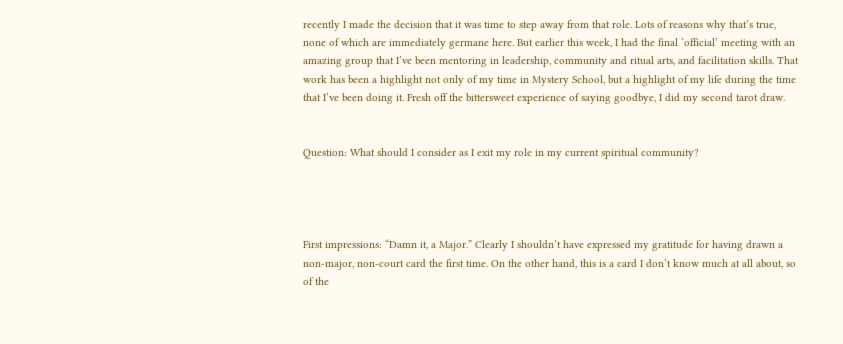recently I made the decision that it was time to step away from that role. Lots of reasons why that’s true, none of which are immediately germane here. But earlier this week, I had the final ‘official’ meeting with an amazing group that I’ve been mentoring in leadership, community and ritual arts, and facilitation skills. That work has been a highlight not only of my time in Mystery School, but a highlight of my life during the time that I’ve been doing it. Fresh off the bittersweet experience of saying goodbye, I did my second tarot draw.


Question: What should I consider as I exit my role in my current spiritual community?




First impressions: “Damn it, a Major.” Clearly I shouldn’t have expressed my gratitude for having drawn a non-major, non-court card the first time. On the other hand, this is a card I don’t know much at all about, so of the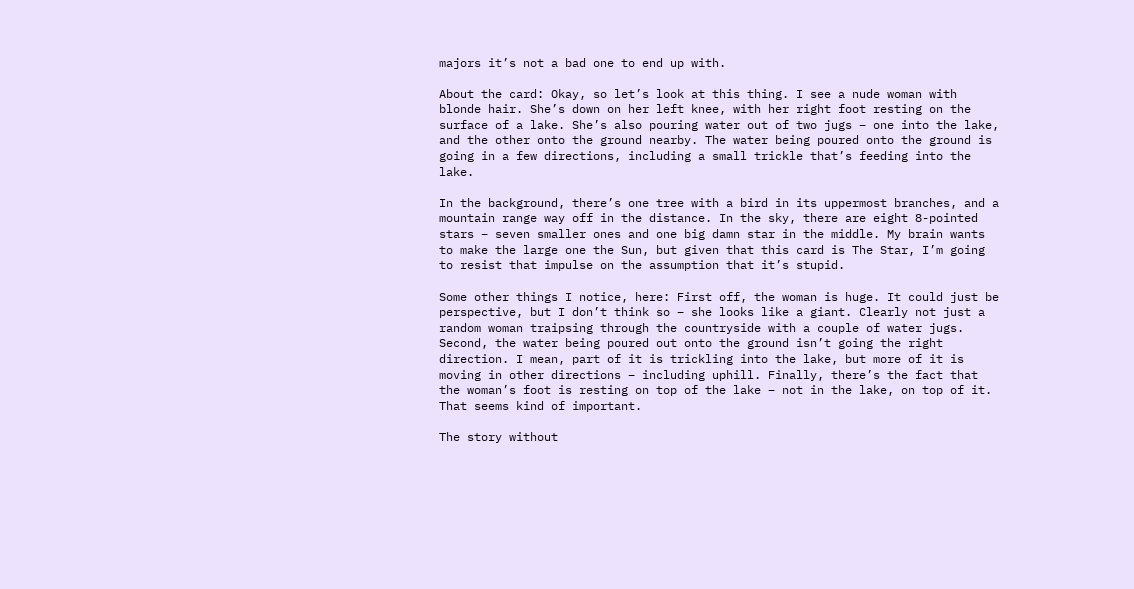majors it’s not a bad one to end up with.

About the card: Okay, so let’s look at this thing. I see a nude woman with blonde hair. She’s down on her left knee, with her right foot resting on the surface of a lake. She’s also pouring water out of two jugs – one into the lake, and the other onto the ground nearby. The water being poured onto the ground is going in a few directions, including a small trickle that’s feeding into the lake.

In the background, there’s one tree with a bird in its uppermost branches, and a mountain range way off in the distance. In the sky, there are eight 8-pointed stars – seven smaller ones and one big damn star in the middle. My brain wants to make the large one the Sun, but given that this card is The Star, I’m going to resist that impulse on the assumption that it’s stupid.

Some other things I notice, here: First off, the woman is huge. It could just be perspective, but I don’t think so – she looks like a giant. Clearly not just a random woman traipsing through the countryside with a couple of water jugs. Second, the water being poured out onto the ground isn’t going the right direction. I mean, part of it is trickling into the lake, but more of it is moving in other directions – including uphill. Finally, there’s the fact that the woman’s foot is resting on top of the lake – not in the lake, on top of it. That seems kind of important.

The story without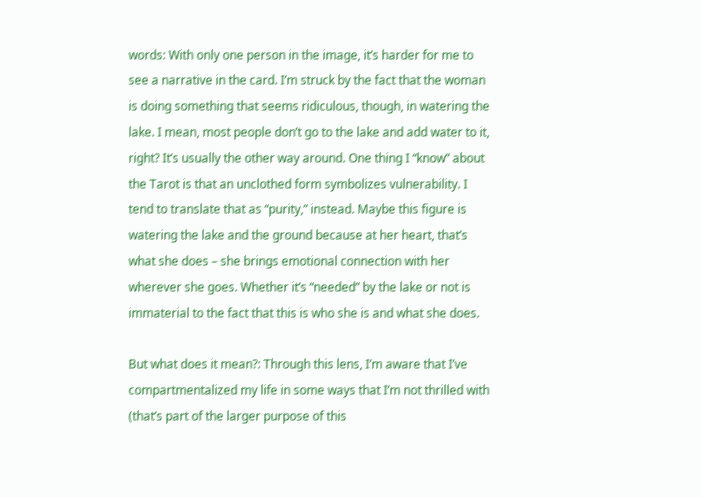words: With only one person in the image, it’s harder for me to see a narrative in the card. I’m struck by the fact that the woman is doing something that seems ridiculous, though, in watering the lake. I mean, most people don’t go to the lake and add water to it, right? It’s usually the other way around. One thing I “know” about the Tarot is that an unclothed form symbolizes vulnerability. I tend to translate that as “purity,” instead. Maybe this figure is watering the lake and the ground because at her heart, that’s what she does – she brings emotional connection with her wherever she goes. Whether it’s “needed” by the lake or not is immaterial to the fact that this is who she is and what she does.

But what does it mean?: Through this lens, I’m aware that I’ve compartmentalized my life in some ways that I’m not thrilled with (that’s part of the larger purpose of this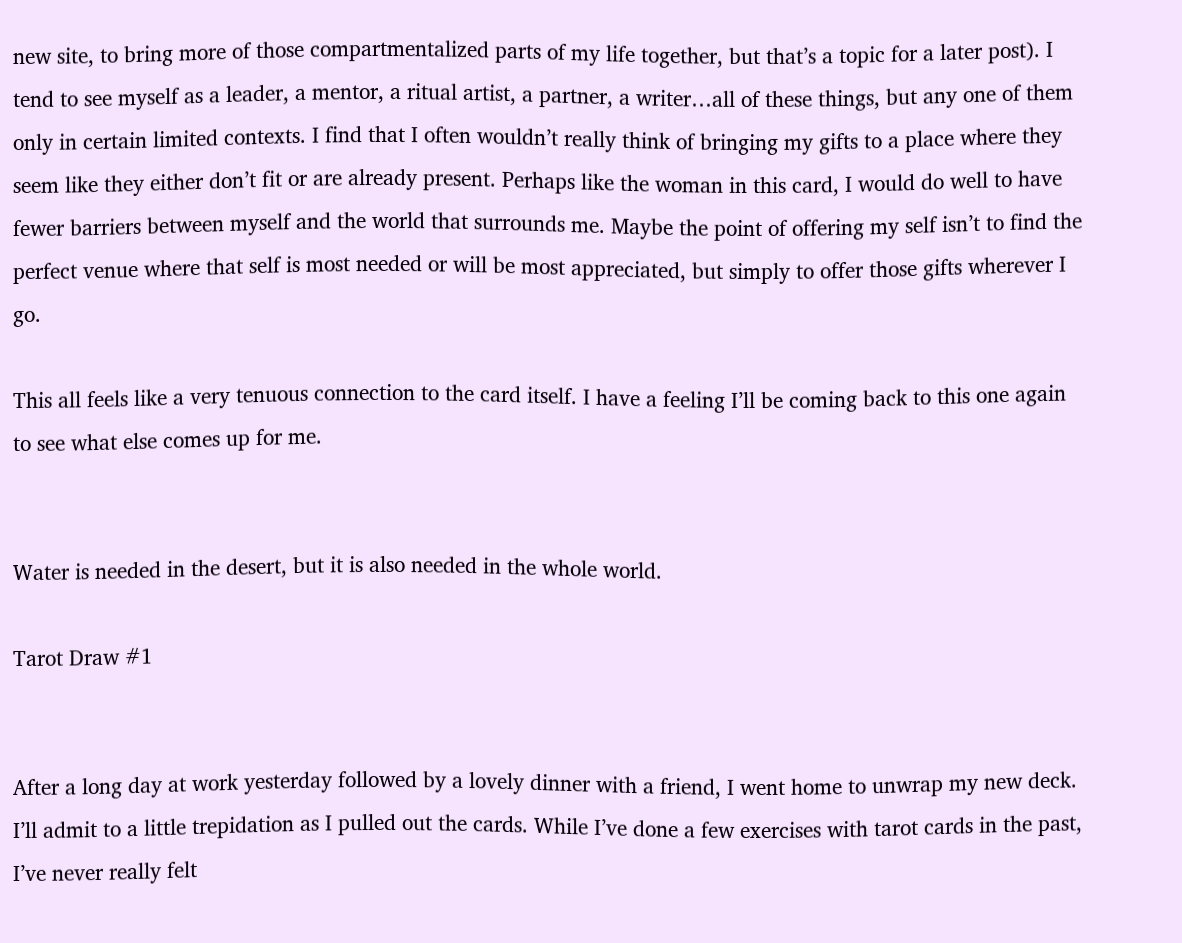new site, to bring more of those compartmentalized parts of my life together, but that’s a topic for a later post). I tend to see myself as a leader, a mentor, a ritual artist, a partner, a writer…all of these things, but any one of them only in certain limited contexts. I find that I often wouldn’t really think of bringing my gifts to a place where they seem like they either don’t fit or are already present. Perhaps like the woman in this card, I would do well to have fewer barriers between myself and the world that surrounds me. Maybe the point of offering my self isn’t to find the perfect venue where that self is most needed or will be most appreciated, but simply to offer those gifts wherever I go.

This all feels like a very tenuous connection to the card itself. I have a feeling I’ll be coming back to this one again to see what else comes up for me.


Water is needed in the desert, but it is also needed in the whole world.

Tarot Draw #1


After a long day at work yesterday followed by a lovely dinner with a friend, I went home to unwrap my new deck. I’ll admit to a little trepidation as I pulled out the cards. While I’ve done a few exercises with tarot cards in the past, I’ve never really felt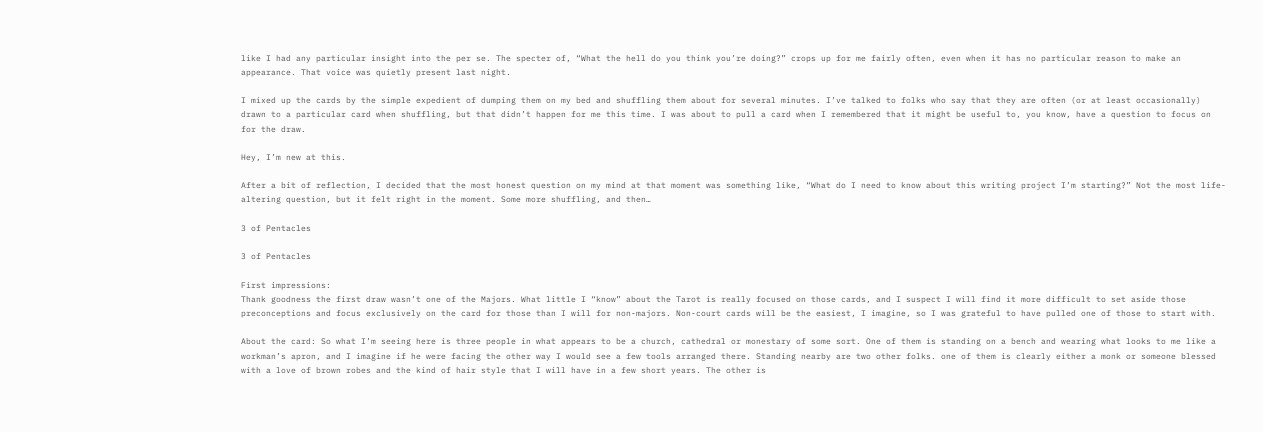like I had any particular insight into the per se. The specter of, “What the hell do you think you’re doing?” crops up for me fairly often, even when it has no particular reason to make an appearance. That voice was quietly present last night.

I mixed up the cards by the simple expedient of dumping them on my bed and shuffling them about for several minutes. I’ve talked to folks who say that they are often (or at least occasionally) drawn to a particular card when shuffling, but that didn’t happen for me this time. I was about to pull a card when I remembered that it might be useful to, you know, have a question to focus on for the draw.

Hey, I’m new at this.

After a bit of reflection, I decided that the most honest question on my mind at that moment was something like, “What do I need to know about this writing project I’m starting?” Not the most life-altering question, but it felt right in the moment. Some more shuffling, and then…

3 of Pentacles

3 of Pentacles

First impressions:
Thank goodness the first draw wasn’t one of the Majors. What little I “know” about the Tarot is really focused on those cards, and I suspect I will find it more difficult to set aside those preconceptions and focus exclusively on the card for those than I will for non-majors. Non-court cards will be the easiest, I imagine, so I was grateful to have pulled one of those to start with.

About the card: So what I’m seeing here is three people in what appears to be a church, cathedral or monestary of some sort. One of them is standing on a bench and wearing what looks to me like a workman’s apron, and I imagine if he were facing the other way I would see a few tools arranged there. Standing nearby are two other folks. one of them is clearly either a monk or someone blessed with a love of brown robes and the kind of hair style that I will have in a few short years. The other is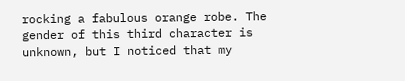rocking a fabulous orange robe. The gender of this third character is unknown, but I noticed that my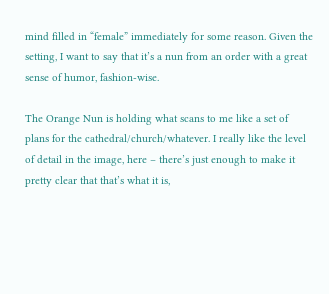mind filled in “female” immediately for some reason. Given the setting, I want to say that it’s a nun from an order with a great sense of humor, fashion-wise.

The Orange Nun is holding what scans to me like a set of plans for the cathedral/church/whatever. I really like the level of detail in the image, here – there’s just enough to make it pretty clear that that’s what it is,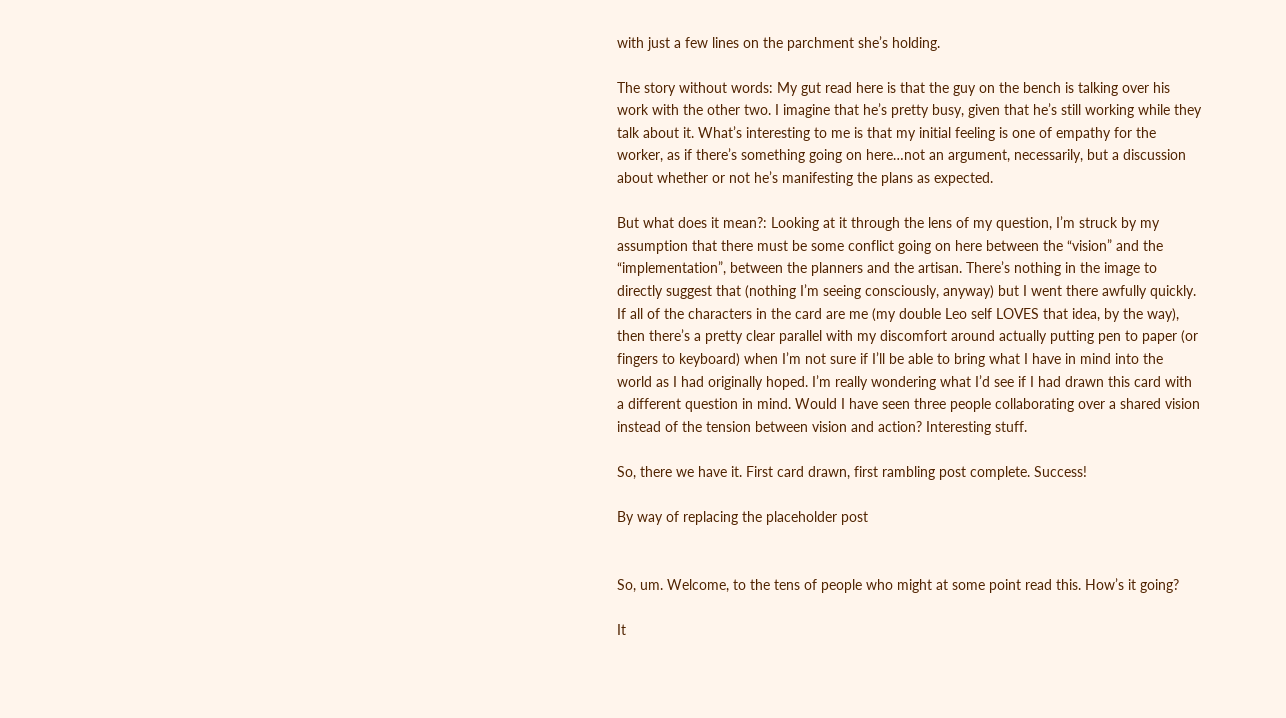with just a few lines on the parchment she’s holding.

The story without words: My gut read here is that the guy on the bench is talking over his work with the other two. I imagine that he’s pretty busy, given that he’s still working while they talk about it. What’s interesting to me is that my initial feeling is one of empathy for the worker, as if there’s something going on here…not an argument, necessarily, but a discussion about whether or not he’s manifesting the plans as expected.

But what does it mean?: Looking at it through the lens of my question, I’m struck by my assumption that there must be some conflict going on here between the “vision” and the “implementation”, between the planners and the artisan. There’s nothing in the image to directly suggest that (nothing I’m seeing consciously, anyway) but I went there awfully quickly. If all of the characters in the card are me (my double Leo self LOVES that idea, by the way), then there’s a pretty clear parallel with my discomfort around actually putting pen to paper (or fingers to keyboard) when I’m not sure if I’ll be able to bring what I have in mind into the world as I had originally hoped. I’m really wondering what I’d see if I had drawn this card with a different question in mind. Would I have seen three people collaborating over a shared vision instead of the tension between vision and action? Interesting stuff.

So, there we have it. First card drawn, first rambling post complete. Success!

By way of replacing the placeholder post


So, um. Welcome, to the tens of people who might at some point read this. How’s it going?

It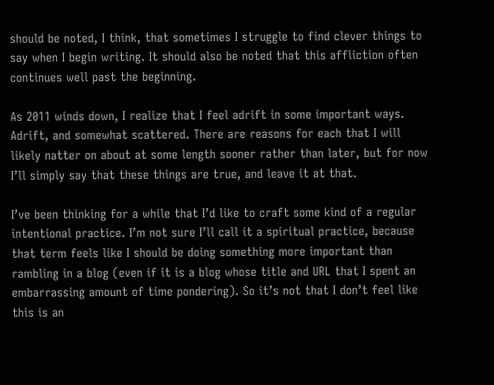should be noted, I think, that sometimes I struggle to find clever things to say when I begin writing. It should also be noted that this affliction often continues well past the beginning.

As 2011 winds down, I realize that I feel adrift in some important ways. Adrift, and somewhat scattered. There are reasons for each that I will likely natter on about at some length sooner rather than later, but for now I’ll simply say that these things are true, and leave it at that.

I’ve been thinking for a while that I’d like to craft some kind of a regular intentional practice. I’m not sure I’ll call it a spiritual practice, because that term feels like I should be doing something more important than rambling in a blog (even if it is a blog whose title and URL that I spent an embarrassing amount of time pondering). So it’s not that I don’t feel like this is an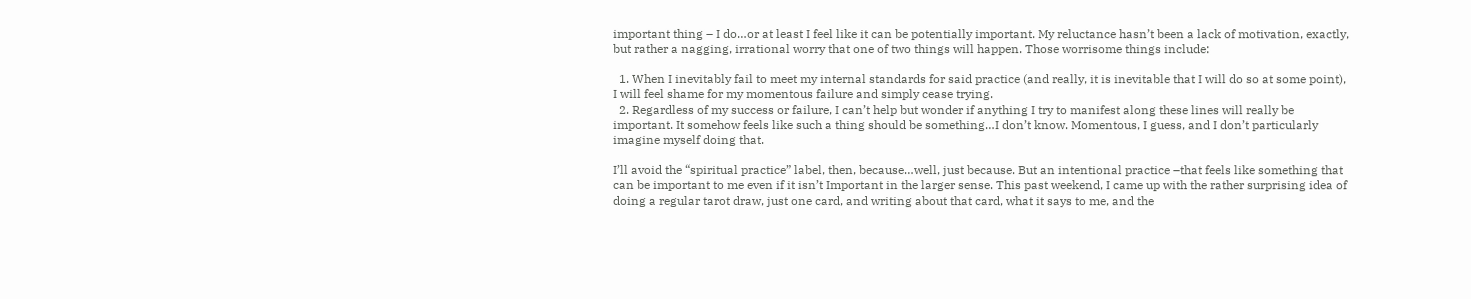important thing – I do…or at least I feel like it can be potentially important. My reluctance hasn’t been a lack of motivation, exactly, but rather a nagging, irrational worry that one of two things will happen. Those worrisome things include:

  1. When I inevitably fail to meet my internal standards for said practice (and really, it is inevitable that I will do so at some point), I will feel shame for my momentous failure and simply cease trying.
  2. Regardless of my success or failure, I can’t help but wonder if anything I try to manifest along these lines will really be important. It somehow feels like such a thing should be something…I don’t know. Momentous, I guess, and I don’t particularly imagine myself doing that.

I’ll avoid the “spiritual practice” label, then, because…well, just because. But an intentional practice –that feels like something that can be important to me even if it isn’t Important in the larger sense. This past weekend, I came up with the rather surprising idea of doing a regular tarot draw, just one card, and writing about that card, what it says to me, and the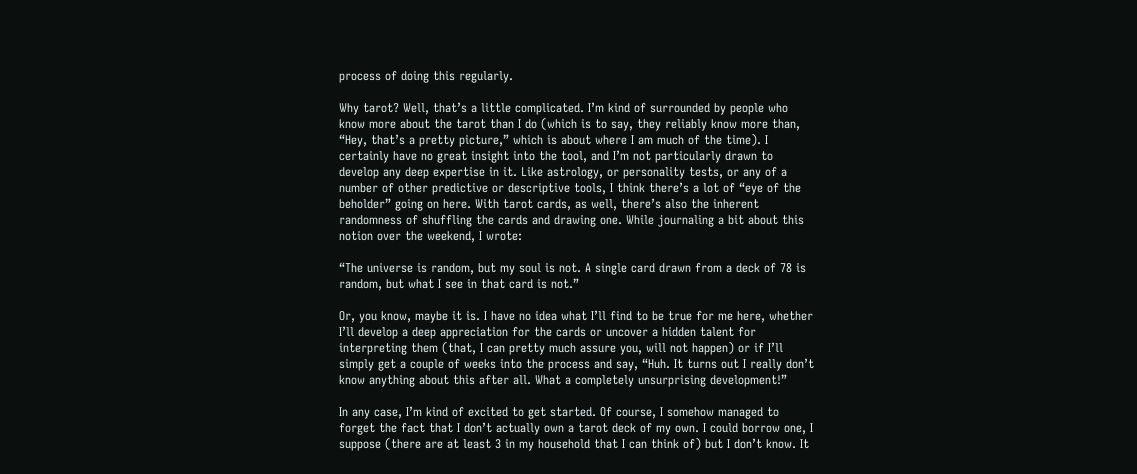process of doing this regularly.

Why tarot? Well, that’s a little complicated. I’m kind of surrounded by people who know more about the tarot than I do (which is to say, they reliably know more than, “Hey, that’s a pretty picture,” which is about where I am much of the time). I certainly have no great insight into the tool, and I’m not particularly drawn to develop any deep expertise in it. Like astrology, or personality tests, or any of a number of other predictive or descriptive tools, I think there’s a lot of “eye of the beholder” going on here. With tarot cards, as well, there’s also the inherent randomness of shuffling the cards and drawing one. While journaling a bit about this notion over the weekend, I wrote:

“The universe is random, but my soul is not. A single card drawn from a deck of 78 is random, but what I see in that card is not.”

Or, you know, maybe it is. I have no idea what I’ll find to be true for me here, whether I’ll develop a deep appreciation for the cards or uncover a hidden talent for interpreting them (that, I can pretty much assure you, will not happen) or if I’ll simply get a couple of weeks into the process and say, “Huh. It turns out I really don’t know anything about this after all. What a completely unsurprising development!”

In any case, I’m kind of excited to get started. Of course, I somehow managed to forget the fact that I don’t actually own a tarot deck of my own. I could borrow one, I suppose (there are at least 3 in my household that I can think of) but I don’t know. It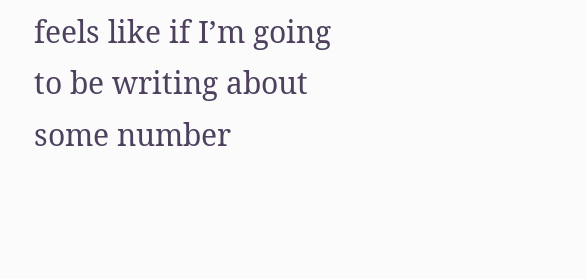feels like if I’m going to be writing about some number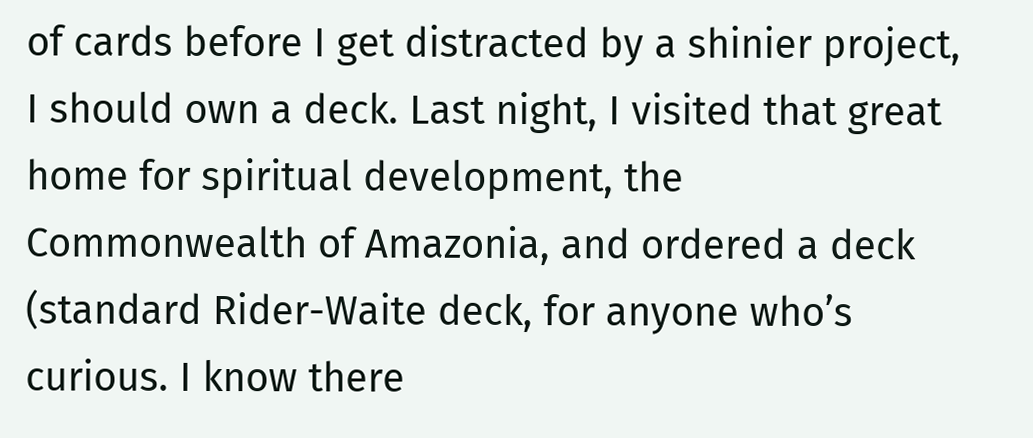of cards before I get distracted by a shinier project, I should own a deck. Last night, I visited that great home for spiritual development, the Commonwealth of Amazonia, and ordered a deck (standard Rider-Waite deck, for anyone who’s curious. I know there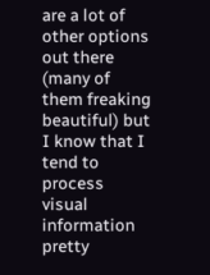are a lot of other options out there (many of them freaking beautiful) but I know that I tend to process visual information pretty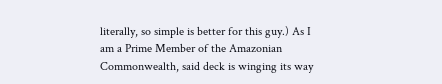literally, so simple is better for this guy.) As I am a Prime Member of the Amazonian Commonwealth, said deck is winging its way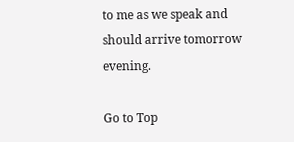to me as we speak and should arrive tomorrow evening.

Go to Top